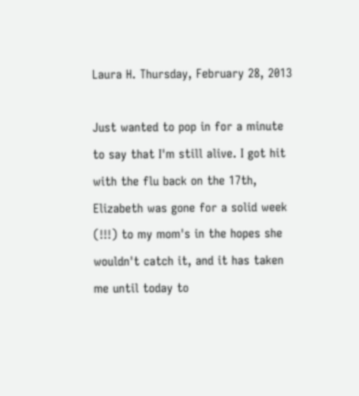Laura H. Thursday, February 28, 2013

Just wanted to pop in for a minute to say that I'm still alive. I got hit with the flu back on the 17th, Elizabeth was gone for a solid week (!!!) to my mom's in the hopes she wouldn't catch it, and it has taken me until today to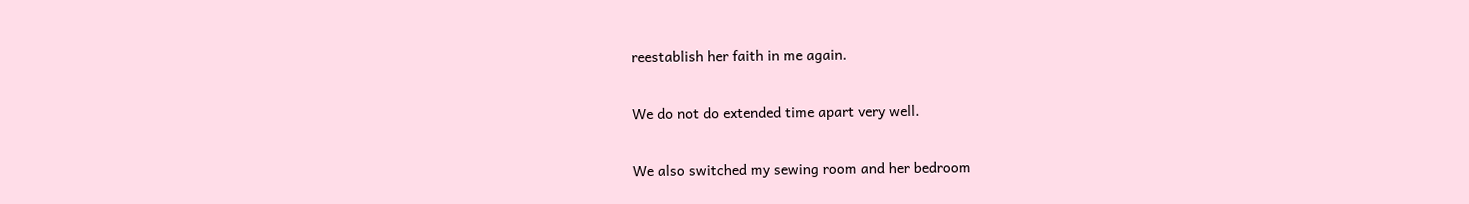reestablish her faith in me again.

We do not do extended time apart very well.

We also switched my sewing room and her bedroom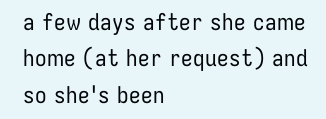a few days after she came home (at her request) and so she's been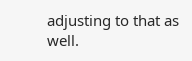adjusting to that as well.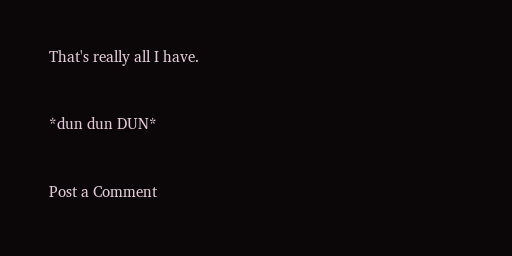That's really all I have.


*dun dun DUN*


Post a Comment